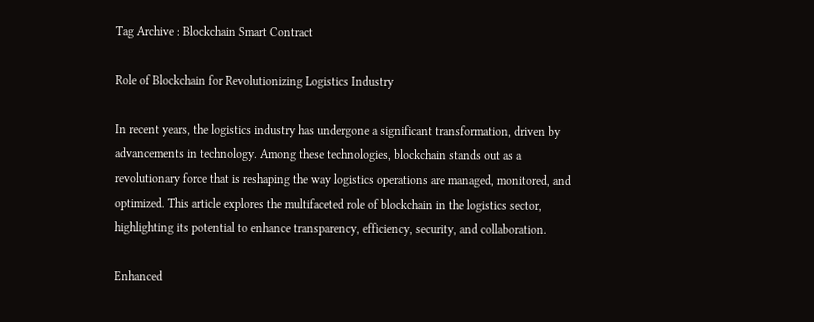Tag Archive : Blockchain Smart Contract

Role of Blockchain for Revolutionizing Logistics Industry

In recent years, the logistics industry has undergone a significant transformation, driven by advancements in technology. Among these technologies, blockchain stands out as a revolutionary force that is reshaping the way logistics operations are managed, monitored, and optimized. This article explores the multifaceted role of blockchain in the logistics sector, highlighting its potential to enhance transparency, efficiency, security, and collaboration.

Enhanced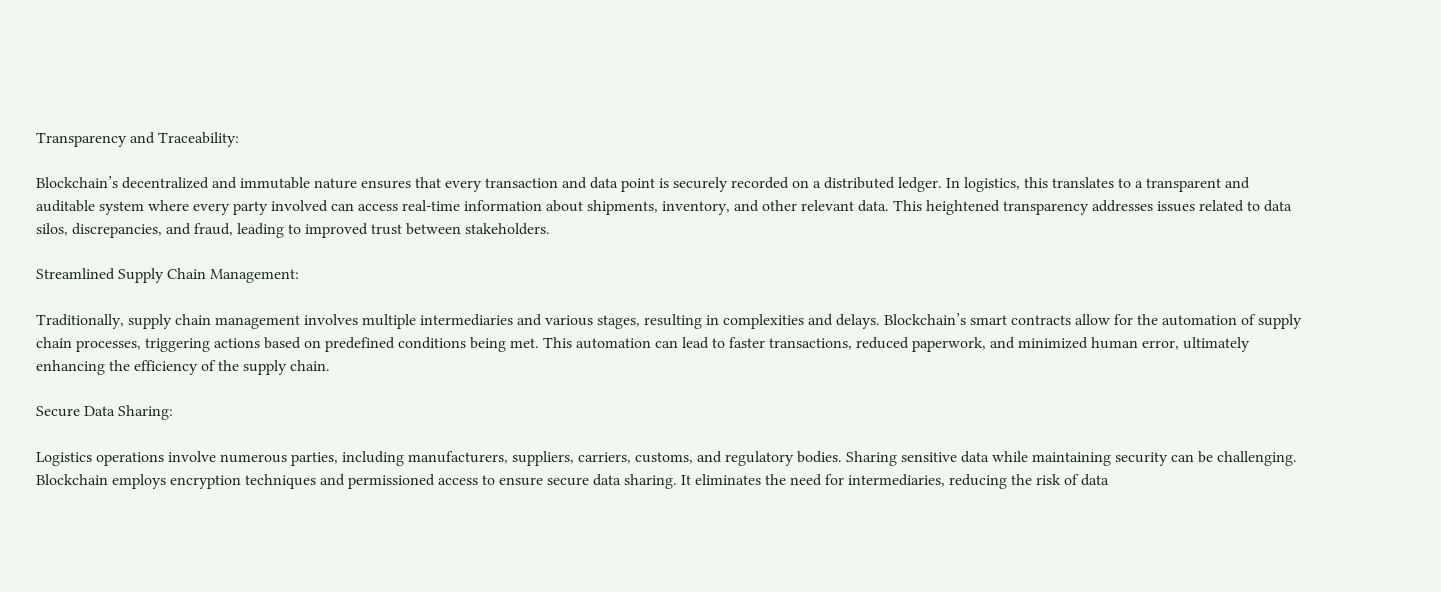Transparency and Traceability:

Blockchain’s decentralized and immutable nature ensures that every transaction and data point is securely recorded on a distributed ledger. In logistics, this translates to a transparent and auditable system where every party involved can access real-time information about shipments, inventory, and other relevant data. This heightened transparency addresses issues related to data silos, discrepancies, and fraud, leading to improved trust between stakeholders.

Streamlined Supply Chain Management:

Traditionally, supply chain management involves multiple intermediaries and various stages, resulting in complexities and delays. Blockchain’s smart contracts allow for the automation of supply chain processes, triggering actions based on predefined conditions being met. This automation can lead to faster transactions, reduced paperwork, and minimized human error, ultimately enhancing the efficiency of the supply chain.

Secure Data Sharing:

Logistics operations involve numerous parties, including manufacturers, suppliers, carriers, customs, and regulatory bodies. Sharing sensitive data while maintaining security can be challenging. Blockchain employs encryption techniques and permissioned access to ensure secure data sharing. It eliminates the need for intermediaries, reducing the risk of data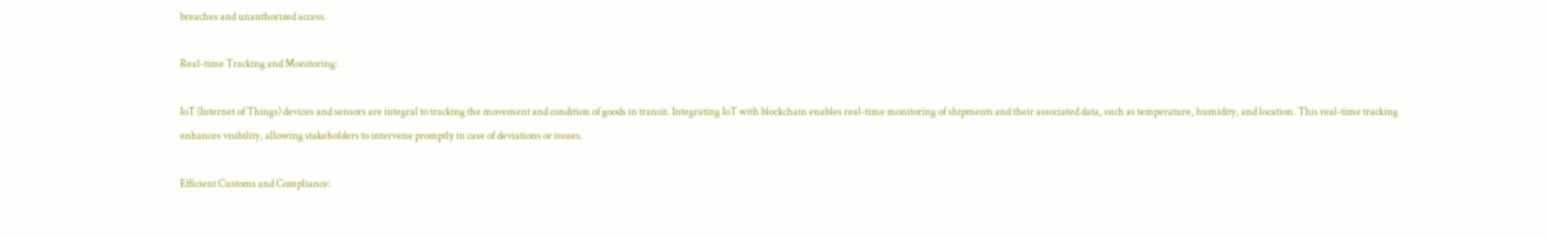breaches and unauthorized access.

Real-time Tracking and Monitoring:

IoT (Internet of Things) devices and sensors are integral to tracking the movement and condition of goods in transit. Integrating IoT with blockchain enables real-time monitoring of shipments and their associated data, such as temperature, humidity, and location. This real-time tracking enhances visibility, allowing stakeholders to intervene promptly in case of deviations or issues.

Efficient Customs and Compliance: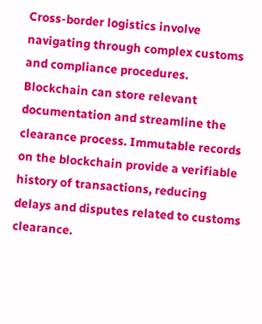Cross-border logistics involve navigating through complex customs and compliance procedures. Blockchain can store relevant documentation and streamline the clearance process. Immutable records on the blockchain provide a verifiable history of transactions, reducing delays and disputes related to customs clearance.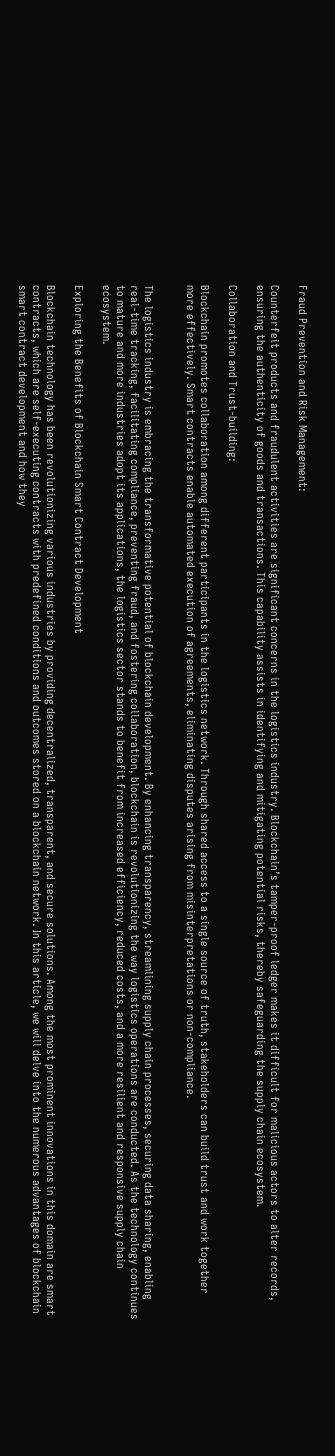Fraud Prevention and Risk Management:

Counterfeit products and fraudulent activities are significant concerns in the logistics industry. Blockchain’s tamper-proof ledger makes it difficult for malicious actors to alter records, ensuring the authenticity of goods and transactions. This capability assists in identifying and mitigating potential risks, thereby safeguarding the supply chain ecosystem.

Collaboration and Trust-building:

Blockchain promotes collaboration among different participants in the logistics network. Through shared access to a single source of truth, stakeholders can build trust and work together more effectively. Smart contracts enable automated execution of agreements, eliminating disputes arising from misinterpretations or non-compliance.


The logistics industry is embracing the transformative potential of blockchain development. By enhancing transparency, streamlining supply chain processes, securing data sharing, enabling real-time tracking, facilitating compliance, preventing fraud, and fostering collaboration, blockchain is revolutionizing the way logistics operations are conducted. As the technology continues to mature and more industries adopt its applications, the logistics sector stands to benefit from increased efficiency, reduced costs, and a more resilient and responsive supply chain ecosystem.

Exploring the Benefits of Blockchain Smart Contract Development

Blockchain technology has been revolutionizing various industries by providing decentralized, transparent, and secure solutions. Among the most prominent innovations in this domain are smart contracts, which are self-executing contracts with predefined conditions and outcomes stored on a blockchain network. In this article, we will delve into the numerous advantages of blockchain smart contract development and how they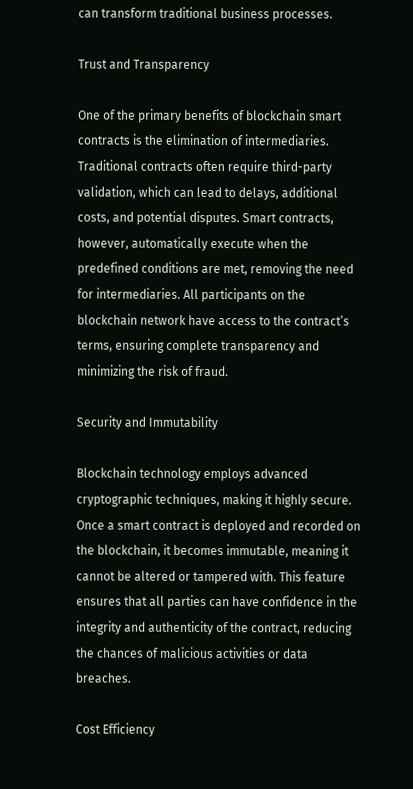can transform traditional business processes.

Trust and Transparency

One of the primary benefits of blockchain smart contracts is the elimination of intermediaries. Traditional contracts often require third-party validation, which can lead to delays, additional costs, and potential disputes. Smart contracts, however, automatically execute when the predefined conditions are met, removing the need for intermediaries. All participants on the blockchain network have access to the contract’s terms, ensuring complete transparency and minimizing the risk of fraud.

Security and Immutability

Blockchain technology employs advanced cryptographic techniques, making it highly secure. Once a smart contract is deployed and recorded on the blockchain, it becomes immutable, meaning it cannot be altered or tampered with. This feature ensures that all parties can have confidence in the integrity and authenticity of the contract, reducing the chances of malicious activities or data breaches.

Cost Efficiency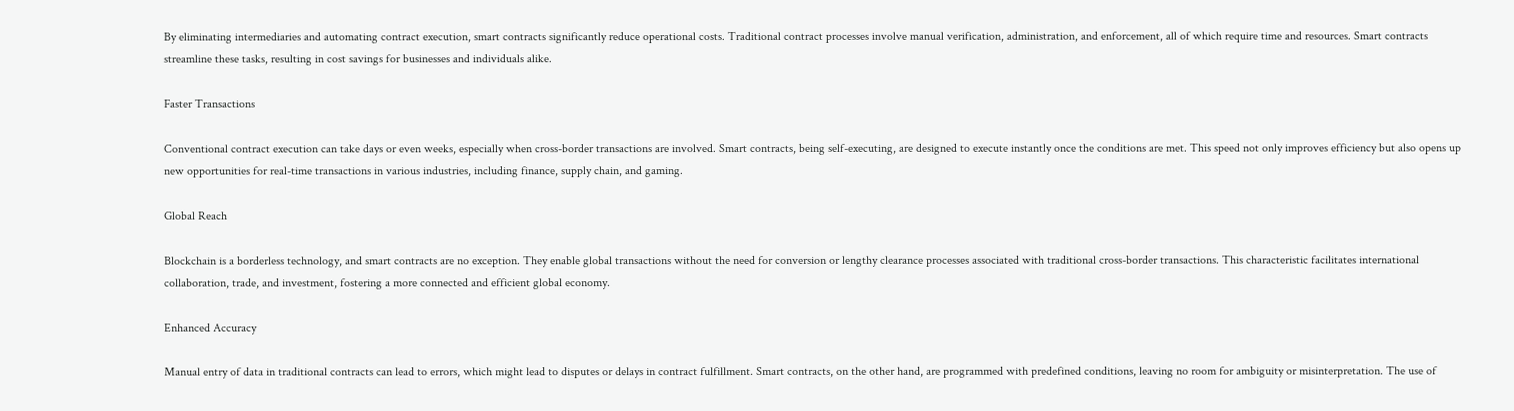By eliminating intermediaries and automating contract execution, smart contracts significantly reduce operational costs. Traditional contract processes involve manual verification, administration, and enforcement, all of which require time and resources. Smart contracts streamline these tasks, resulting in cost savings for businesses and individuals alike.

Faster Transactions

Conventional contract execution can take days or even weeks, especially when cross-border transactions are involved. Smart contracts, being self-executing, are designed to execute instantly once the conditions are met. This speed not only improves efficiency but also opens up new opportunities for real-time transactions in various industries, including finance, supply chain, and gaming.

Global Reach

Blockchain is a borderless technology, and smart contracts are no exception. They enable global transactions without the need for conversion or lengthy clearance processes associated with traditional cross-border transactions. This characteristic facilitates international collaboration, trade, and investment, fostering a more connected and efficient global economy.

Enhanced Accuracy

Manual entry of data in traditional contracts can lead to errors, which might lead to disputes or delays in contract fulfillment. Smart contracts, on the other hand, are programmed with predefined conditions, leaving no room for ambiguity or misinterpretation. The use of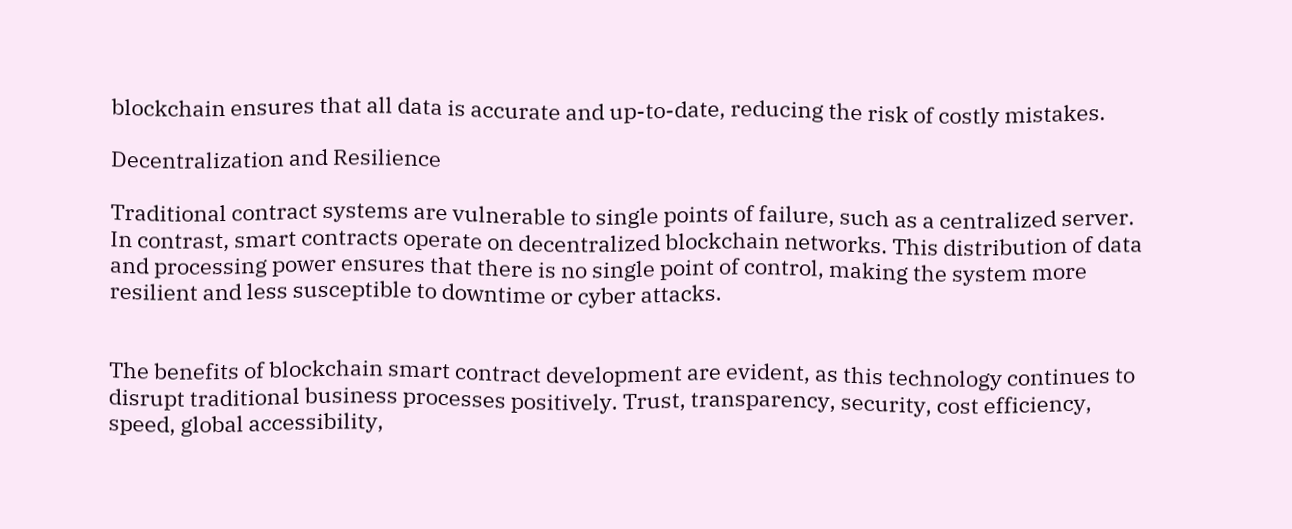blockchain ensures that all data is accurate and up-to-date, reducing the risk of costly mistakes.

Decentralization and Resilience

Traditional contract systems are vulnerable to single points of failure, such as a centralized server. In contrast, smart contracts operate on decentralized blockchain networks. This distribution of data and processing power ensures that there is no single point of control, making the system more resilient and less susceptible to downtime or cyber attacks.


The benefits of blockchain smart contract development are evident, as this technology continues to disrupt traditional business processes positively. Trust, transparency, security, cost efficiency, speed, global accessibility,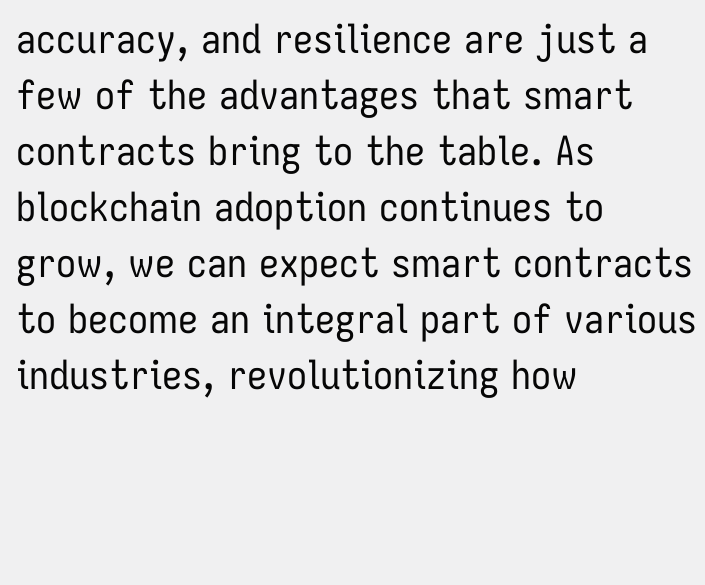accuracy, and resilience are just a few of the advantages that smart contracts bring to the table. As blockchain adoption continues to grow, we can expect smart contracts to become an integral part of various industries, revolutionizing how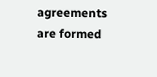agreements are formed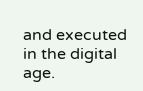and executed in the digital age.